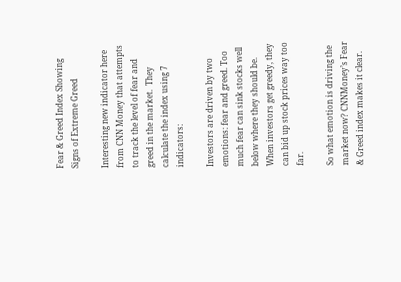Fear & Greed Index Showing Signs of Extreme Greed

Interesting new indicator here from CNN Money that attempts to track the level of fear and greed in the market.  They calculate the index using 7 indicators:

Investors are driven by two emotions: fear and greed. Too much fear can sink stocks well below where they should be. When investors get greedy, they can bid up stock prices way too far.

So what emotion is driving the market now? CNNMoney’s Fear & Greed index makes it clear.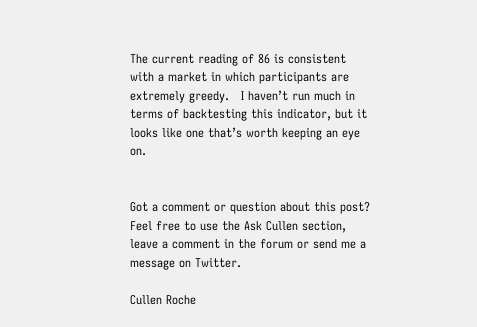The current reading of 86 is consistent with a market in which participants are extremely greedy.   I haven’t run much in terms of backtesting this indicator, but it looks like one that’s worth keeping an eye on.


Got a comment or question about this post? Feel free to use the Ask Cullen section, leave a comment in the forum or send me a message on Twitter.

Cullen Roche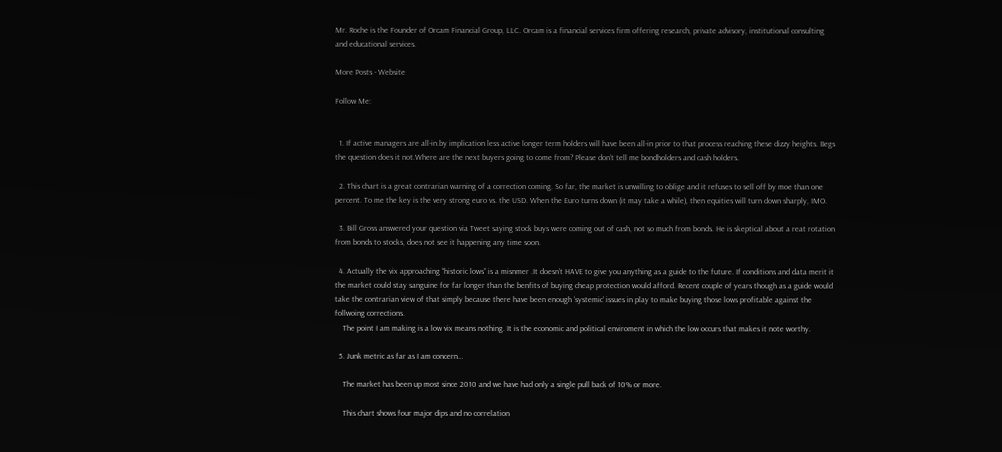Mr. Roche is the Founder of Orcam Financial Group, LLC. Orcam is a financial services firm offering research, private advisory, institutional consulting and educational services.

More Posts - Website

Follow Me:


  1. If active managers are all-in.by implication less active longer term holders will have been all-in prior to that process reaching these dizzy heights. Begs the question does it not.Where are the next buyers going to come from? Please don’t tell me bondholders and cash holders.

  2. This chart is a great contrarian warning of a correction coming. So far, the market is unwilling to oblige and it refuses to sell off by moe than one percent. To me the key is the very strong euro vs. the USD. When the Euro turns down (it may take a while), then equities will turn down sharply, IMO.

  3. Bill Gross answered your question via Tweet saying stock buys were coming out of cash, not so much from bonds. He is skeptical about a reat rotation from bonds to stocks, does not see it happening any time soon.

  4. Actually the vix approaching “historic lows” is a misnmer .It doesn’t HAVE to give you anything as a guide to the future. If conditions and data merit it the market could stay sanguine for far longer than the benfits of buying cheap protection would afford. Recent couple of years though as a guide would take the contrarian view of that simply because there have been enough ‘systemic’ issues in play to make buying those lows profitable against the follwoing corrections.
    The point I am making is a low vix means nothing. It is the economic and political enviroment in which the low occurs that makes it note worthy.

  5. Junk metric as far as I am concern…

    The market has been up most since 2010 and we have had only a single pull back of 10% or more.

    This chart shows four major dips and no correlation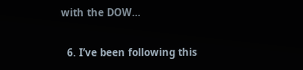with the DOW…

  6. I’ve been following this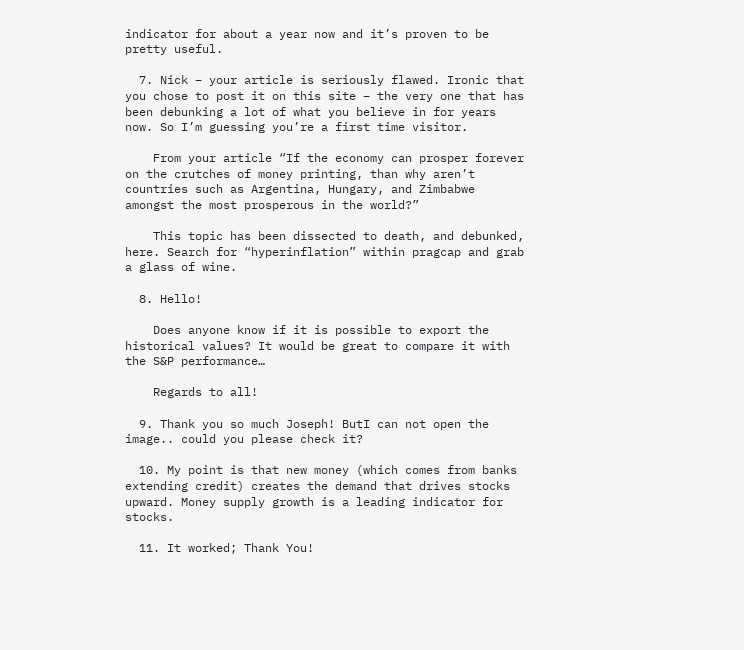indicator for about a year now and it’s proven to be pretty useful.

  7. Nick – your article is seriously flawed. Ironic that you chose to post it on this site – the very one that has been debunking a lot of what you believe in for years now. So I’m guessing you’re a first time visitor.

    From your article “If the economy can prosper forever on the crutches of money printing, than why aren’t countries such as Argentina, Hungary, and Zimbabwe amongst the most prosperous in the world?”

    This topic has been dissected to death, and debunked, here. Search for “hyperinflation” within pragcap and grab a glass of wine.

  8. Hello!

    Does anyone know if it is possible to export the historical values? It would be great to compare it with the S&P performance…

    Regards to all!

  9. Thank you so much Joseph! ButI can not open the image.. could you please check it?

  10. My point is that new money (which comes from banks extending credit) creates the demand that drives stocks upward. Money supply growth is a leading indicator for stocks.

  11. It worked; Thank You!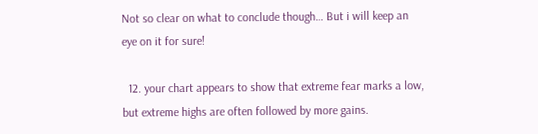Not so clear on what to conclude though… But i will keep an eye on it for sure!

  12. your chart appears to show that extreme fear marks a low, but extreme highs are often followed by more gains.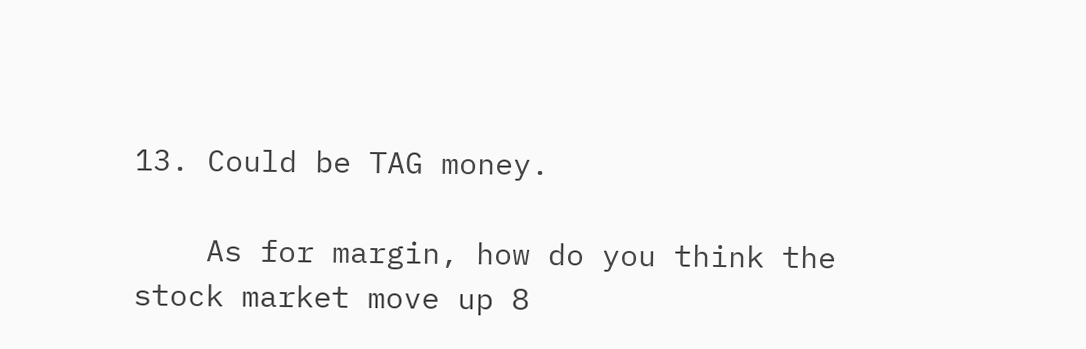13. Could be TAG money.

    As for margin, how do you think the stock market move up 8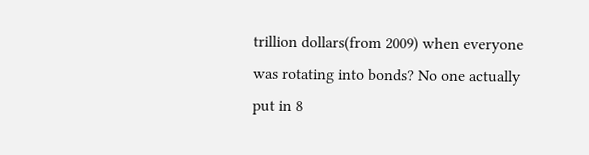trillion dollars(from 2009) when everyone was rotating into bonds? No one actually put in 8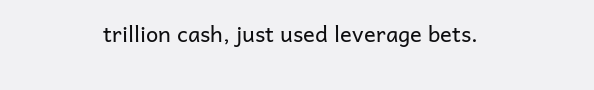trillion cash, just used leverage bets.